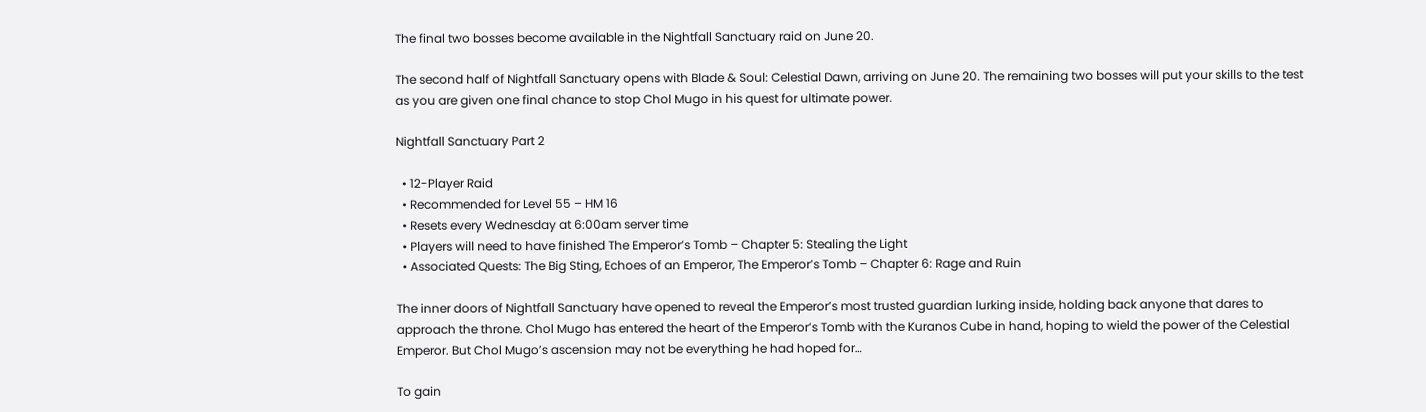The final two bosses become available in the Nightfall Sanctuary raid on June 20.

The second half of Nightfall Sanctuary opens with Blade & Soul: Celestial Dawn, arriving on June 20. The remaining two bosses will put your skills to the test as you are given one final chance to stop Chol Mugo in his quest for ultimate power.

Nightfall Sanctuary Part 2

  • 12-Player Raid
  • Recommended for Level 55 – HM 16
  • Resets every Wednesday at 6:00am server time
  • Players will need to have finished The Emperor’s Tomb – Chapter 5: Stealing the Light
  • Associated Quests: The Big Sting, Echoes of an Emperor, The Emperor’s Tomb – Chapter 6: Rage and Ruin

The inner doors of Nightfall Sanctuary have opened to reveal the Emperor’s most trusted guardian lurking inside, holding back anyone that dares to approach the throne. Chol Mugo has entered the heart of the Emperor’s Tomb with the Kuranos Cube in hand, hoping to wield the power of the Celestial Emperor. But Chol Mugo’s ascension may not be everything he had hoped for…

To gain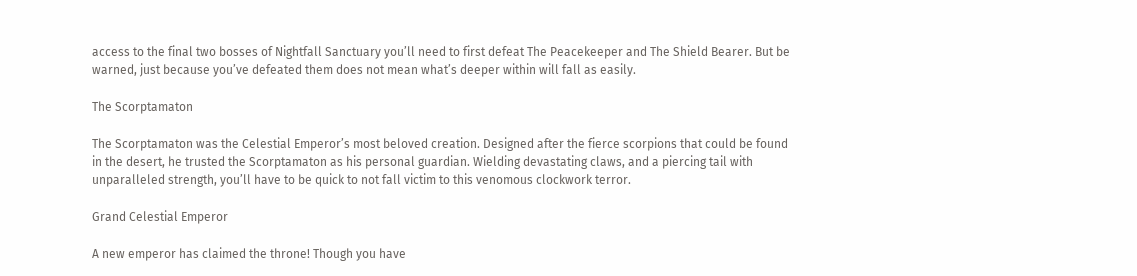access to the final two bosses of Nightfall Sanctuary you’ll need to first defeat The Peacekeeper and The Shield Bearer. But be warned, just because you’ve defeated them does not mean what’s deeper within will fall as easily.

The Scorptamaton

The Scorptamaton was the Celestial Emperor’s most beloved creation. Designed after the fierce scorpions that could be found in the desert, he trusted the Scorptamaton as his personal guardian. Wielding devastating claws, and a piercing tail with unparalleled strength, you’ll have to be quick to not fall victim to this venomous clockwork terror.

Grand Celestial Emperor

A new emperor has claimed the throne! Though you have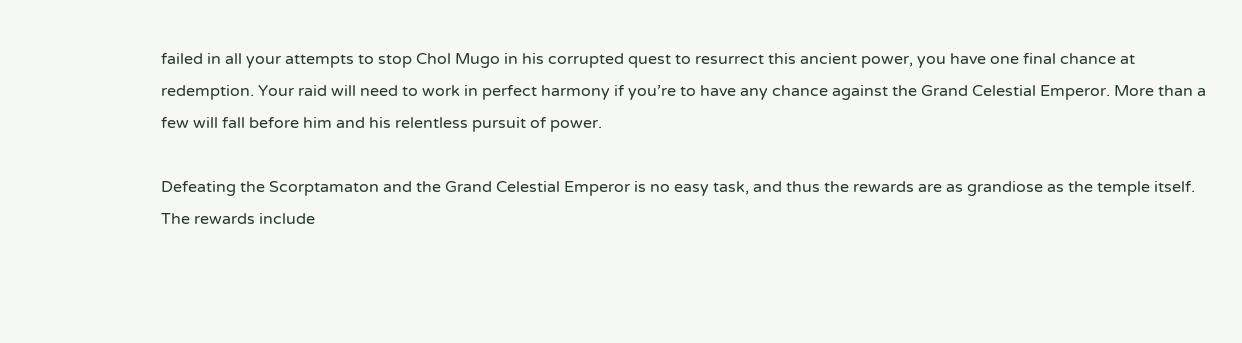failed in all your attempts to stop Chol Mugo in his corrupted quest to resurrect this ancient power, you have one final chance at redemption. Your raid will need to work in perfect harmony if you’re to have any chance against the Grand Celestial Emperor. More than a few will fall before him and his relentless pursuit of power.

Defeating the Scorptamaton and the Grand Celestial Emperor is no easy task, and thus the rewards are as grandiose as the temple itself. The rewards include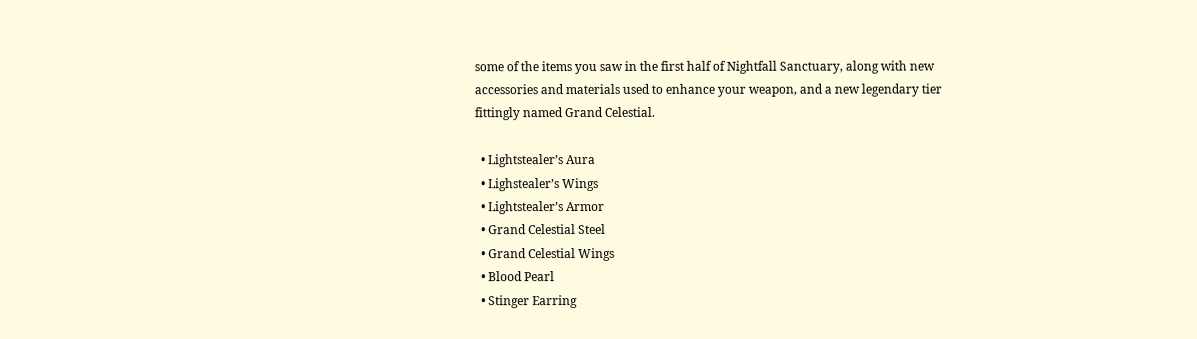some of the items you saw in the first half of Nightfall Sanctuary, along with new accessories and materials used to enhance your weapon, and a new legendary tier fittingly named Grand Celestial.

  • Lightstealer’s Aura
  • Lighstealer’s Wings
  • Lightstealer’s Armor
  • Grand Celestial Steel
  • Grand Celestial Wings
  • Blood Pearl
  • Stinger Earring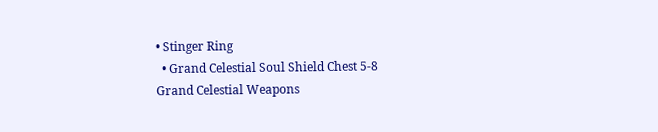• Stinger Ring
  • Grand Celestial Soul Shield Chest 5-8
Grand Celestial Weapons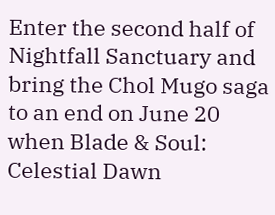Enter the second half of Nightfall Sanctuary and bring the Chol Mugo saga to an end on June 20 when Blade & Soul: Celestial Dawn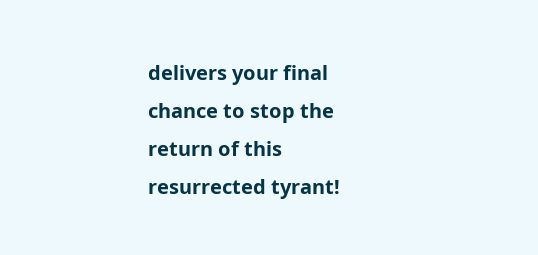delivers your final chance to stop the return of this resurrected tyrant!